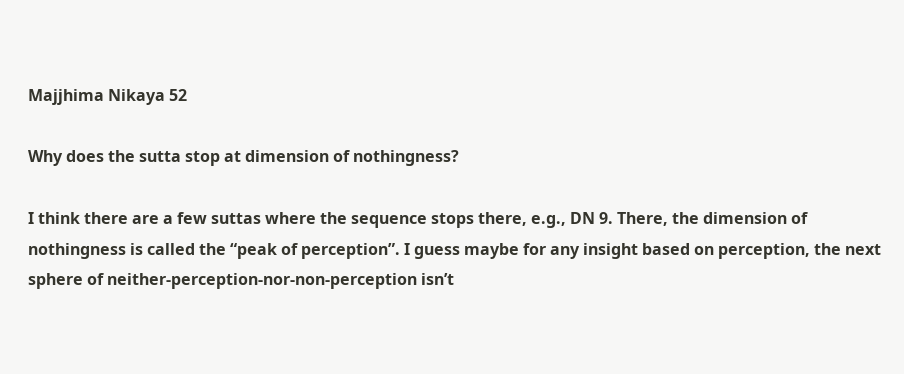Majjhima Nikaya 52

Why does the sutta stop at dimension of nothingness?

I think there are a few suttas where the sequence stops there, e.g., DN 9. There, the dimension of nothingness is called the “peak of perception”. I guess maybe for any insight based on perception, the next sphere of neither-perception-nor-non-perception isn’t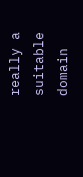really a suitable domain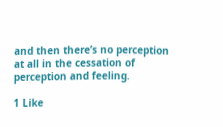and then there’s no perception at all in the cessation of perception and feeling.

1 Like